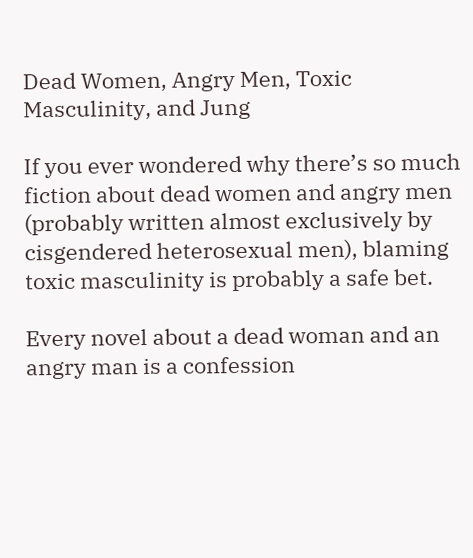Dead Women, Angry Men, Toxic Masculinity, and Jung

If you ever wondered why there’s so much fiction about dead women and angry men (probably written almost exclusively by cisgendered heterosexual men), blaming toxic masculinity is probably a safe bet.

Every novel about a dead woman and an angry man is a confession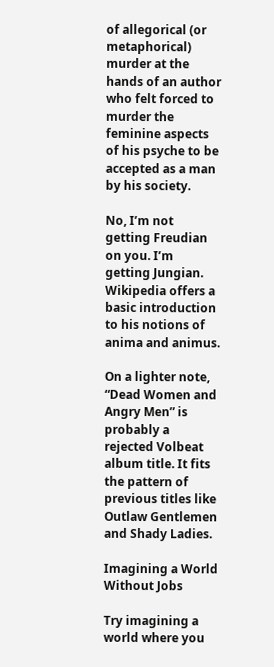of allegorical (or metaphorical) murder at the hands of an author who felt forced to murder the feminine aspects of his psyche to be accepted as a man by his society.

No, I’m not getting Freudian on you. I’m getting Jungian. Wikipedia offers a basic introduction to his notions of anima and animus.

On a lighter note, “Dead Women and Angry Men” is probably a rejected Volbeat album title. It fits the pattern of previous titles like Outlaw Gentlemen and Shady Ladies.

Imagining a World Without Jobs

Try imagining a world where you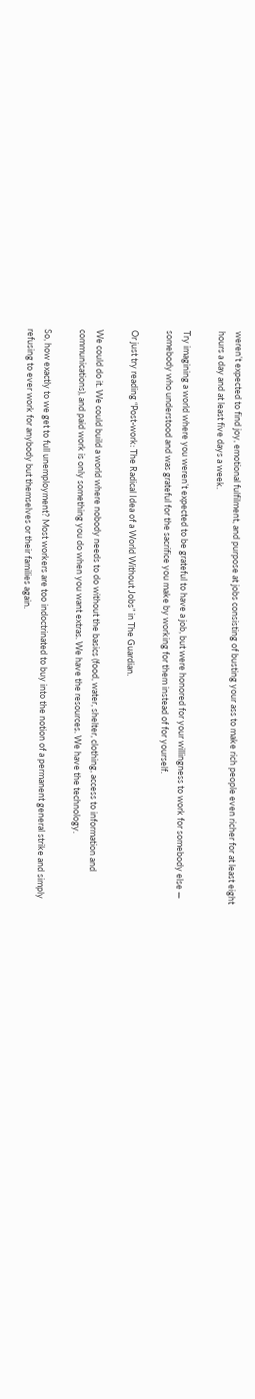weren’t expected to find joy, emotional fulfilment, and purpose at jobs consisting of busting your ass to make rich people even richer for at least eight hours a day and at least five days a week.

Try imagining a world where you weren’t expected to be grateful to have a job, but were honored for your willingness to work for somebody else — somebody who understood and was grateful for the sacrifice you make by working for them instead of for yourself.

Or just try reading “Post-work: The Radical Idea of a World Without Jobs” in The Guardian.

We could do it. We could build a world where nobody needs to do without the basics (food, water, shelter, clothing, access to information and communications), and paid work is only something you do when you want extras. We have the resources. We have the technology.

So, how exactly to we get to full unemployment? Most workers are too indoctrinated to buy into the notion of a permanent general strike and simply refusing to ever work for anybody but themselves or their families again.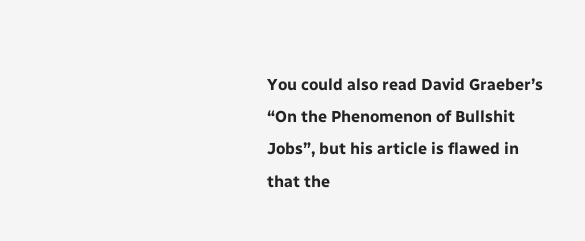You could also read David Graeber’s “On the Phenomenon of Bullshit Jobs”, but his article is flawed in that the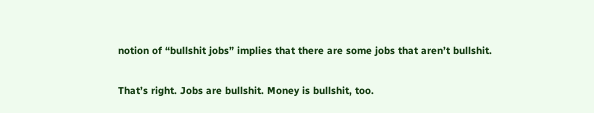notion of “bullshit jobs” implies that there are some jobs that aren’t bullshit.

That’s right. Jobs are bullshit. Money is bullshit, too.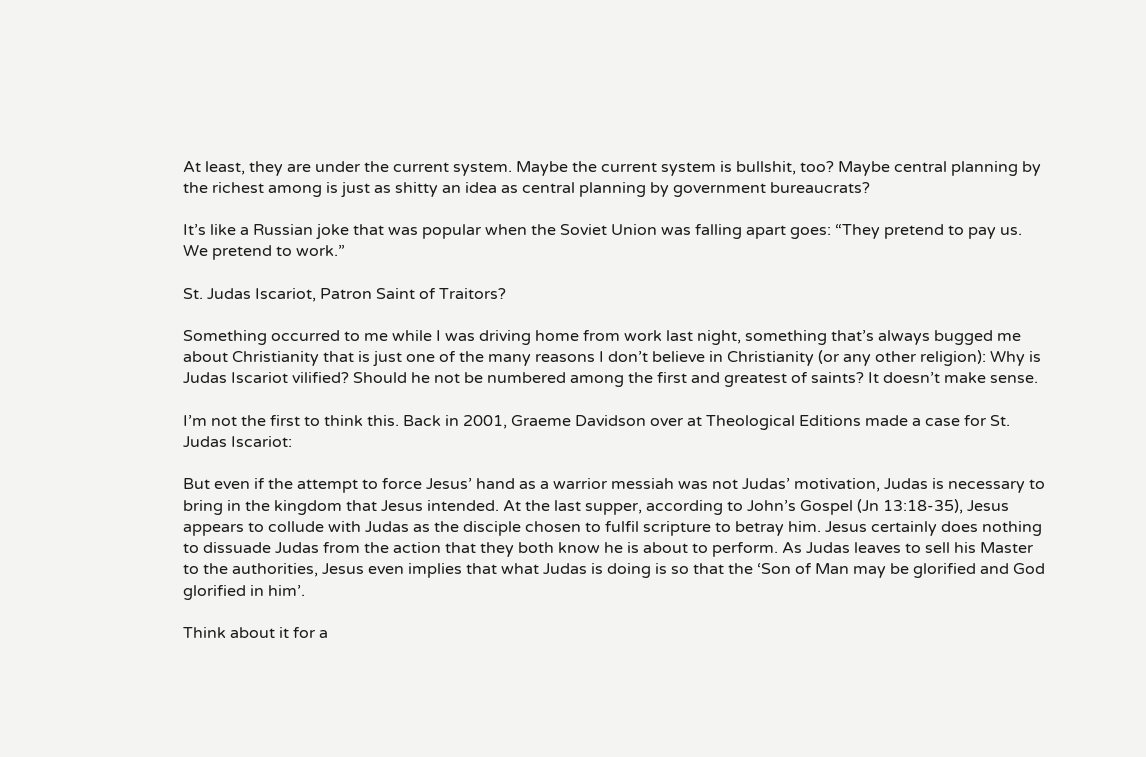At least, they are under the current system. Maybe the current system is bullshit, too? Maybe central planning by the richest among is just as shitty an idea as central planning by government bureaucrats?

It’s like a Russian joke that was popular when the Soviet Union was falling apart goes: “They pretend to pay us. We pretend to work.”

St. Judas Iscariot, Patron Saint of Traitors?

Something occurred to me while I was driving home from work last night, something that’s always bugged me about Christianity that is just one of the many reasons I don’t believe in Christianity (or any other religion): Why is Judas Iscariot vilified? Should he not be numbered among the first and greatest of saints? It doesn’t make sense.

I’m not the first to think this. Back in 2001, Graeme Davidson over at Theological Editions made a case for St. Judas Iscariot:

But even if the attempt to force Jesus’ hand as a warrior messiah was not Judas’ motivation, Judas is necessary to bring in the kingdom that Jesus intended. At the last supper, according to John’s Gospel (Jn 13:18-35), Jesus appears to collude with Judas as the disciple chosen to fulfil scripture to betray him. Jesus certainly does nothing to dissuade Judas from the action that they both know he is about to perform. As Judas leaves to sell his Master to the authorities, Jesus even implies that what Judas is doing is so that the ‘Son of Man may be glorified and God glorified in him’.

Think about it for a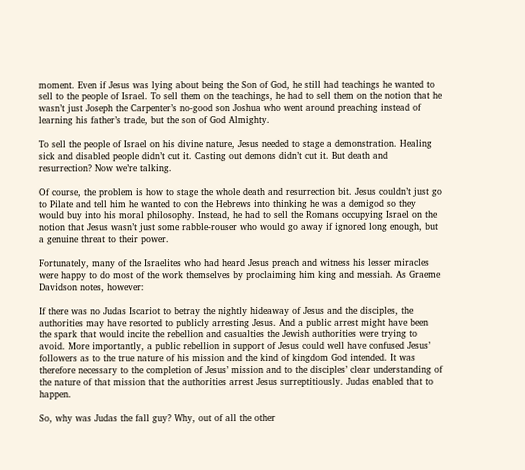moment. Even if Jesus was lying about being the Son of God, he still had teachings he wanted to sell to the people of Israel. To sell them on the teachings, he had to sell them on the notion that he wasn’t just Joseph the Carpenter’s no-good son Joshua who went around preaching instead of learning his father’s trade, but the son of God Almighty.

To sell the people of Israel on his divine nature, Jesus needed to stage a demonstration. Healing sick and disabled people didn’t cut it. Casting out demons didn’t cut it. But death and resurrection? Now we’re talking.

Of course, the problem is how to stage the whole death and resurrection bit. Jesus couldn’t just go to Pilate and tell him he wanted to con the Hebrews into thinking he was a demigod so they would buy into his moral philosophy. Instead, he had to sell the Romans occupying Israel on the notion that Jesus wasn’t just some rabble-rouser who would go away if ignored long enough, but a genuine threat to their power.

Fortunately, many of the Israelites who had heard Jesus preach and witness his lesser miracles were happy to do most of the work themselves by proclaiming him king and messiah. As Graeme Davidson notes, however:

If there was no Judas Iscariot to betray the nightly hideaway of Jesus and the disciples, the authorities may have resorted to publicly arresting Jesus. And a public arrest might have been the spark that would incite the rebellion and casualties the Jewish authorities were trying to avoid. More importantly, a public rebellion in support of Jesus could well have confused Jesus’ followers as to the true nature of his mission and the kind of kingdom God intended. It was therefore necessary to the completion of Jesus’ mission and to the disciples’ clear understanding of the nature of that mission that the authorities arrest Jesus surreptitiously. Judas enabled that to happen.

So, why was Judas the fall guy? Why, out of all the other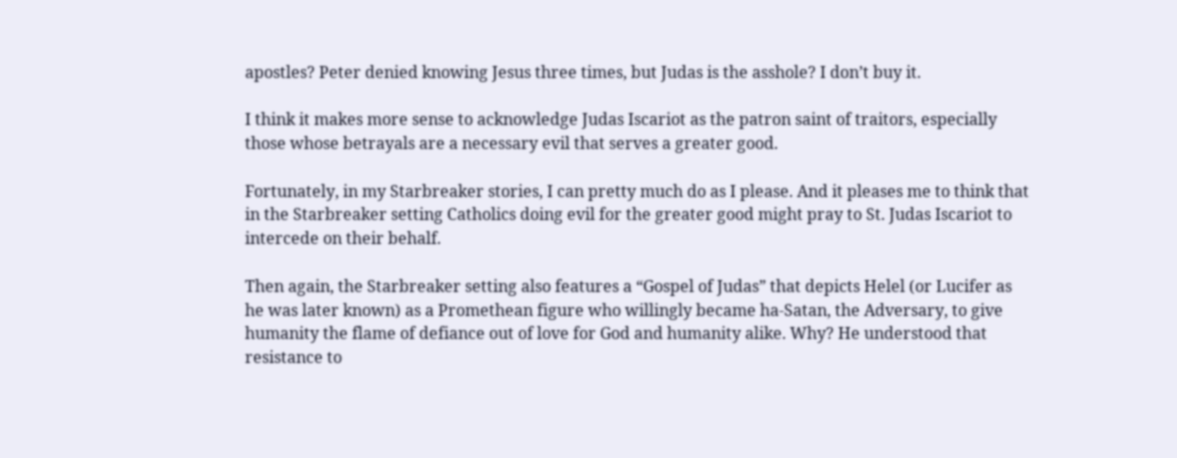apostles? Peter denied knowing Jesus three times, but Judas is the asshole? I don’t buy it.

I think it makes more sense to acknowledge Judas Iscariot as the patron saint of traitors, especially those whose betrayals are a necessary evil that serves a greater good.

Fortunately, in my Starbreaker stories, I can pretty much do as I please. And it pleases me to think that in the Starbreaker setting Catholics doing evil for the greater good might pray to St. Judas Iscariot to intercede on their behalf.

Then again, the Starbreaker setting also features a “Gospel of Judas” that depicts Helel (or Lucifer as he was later known) as a Promethean figure who willingly became ha-Satan, the Adversary, to give humanity the flame of defiance out of love for God and humanity alike. Why? He understood that resistance to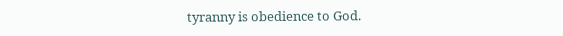tyranny is obedience to God.